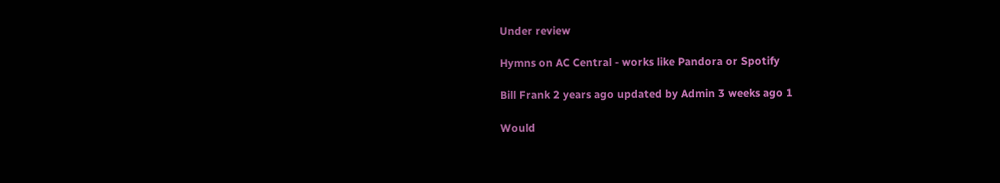Under review

Hymns on AC Central - works like Pandora or Spotify

Bill Frank 2 years ago updated by Admin 3 weeks ago 1

Would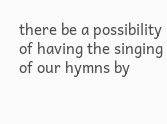there be a possibility of having the singing of our hymns by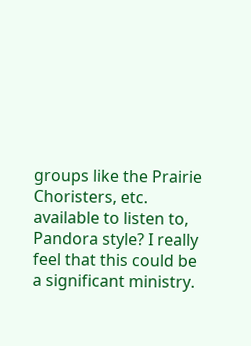groups like the Prairie Choristers, etc. available to listen to, Pandora style? I really feel that this could be a significant ministry.